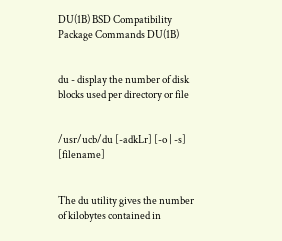DU(1B) BSD Compatibility Package Commands DU(1B)


du - display the number of disk blocks used per directory or file


/usr/ucb/du [-adkLr] [-o | -s] [filename]


The du utility gives the number of kilobytes contained in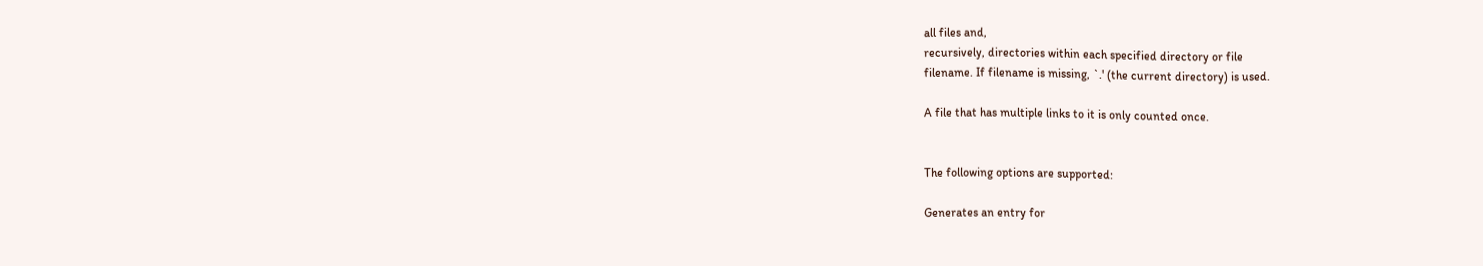all files and,
recursively, directories within each specified directory or file
filename. If filename is missing, `.' (the current directory) is used.

A file that has multiple links to it is only counted once.


The following options are supported:

Generates an entry for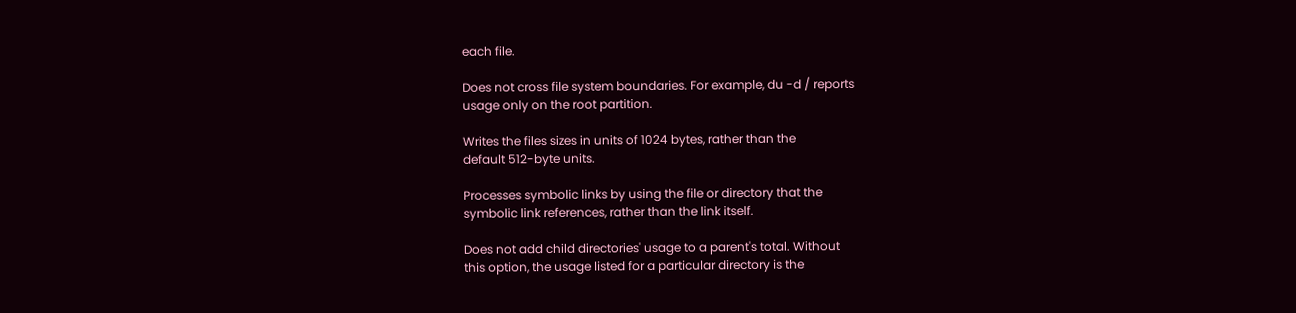each file.

Does not cross file system boundaries. For example, du -d / reports
usage only on the root partition.

Writes the files sizes in units of 1024 bytes, rather than the
default 512-byte units.

Processes symbolic links by using the file or directory that the
symbolic link references, rather than the link itself.

Does not add child directories' usage to a parent's total. Without
this option, the usage listed for a particular directory is the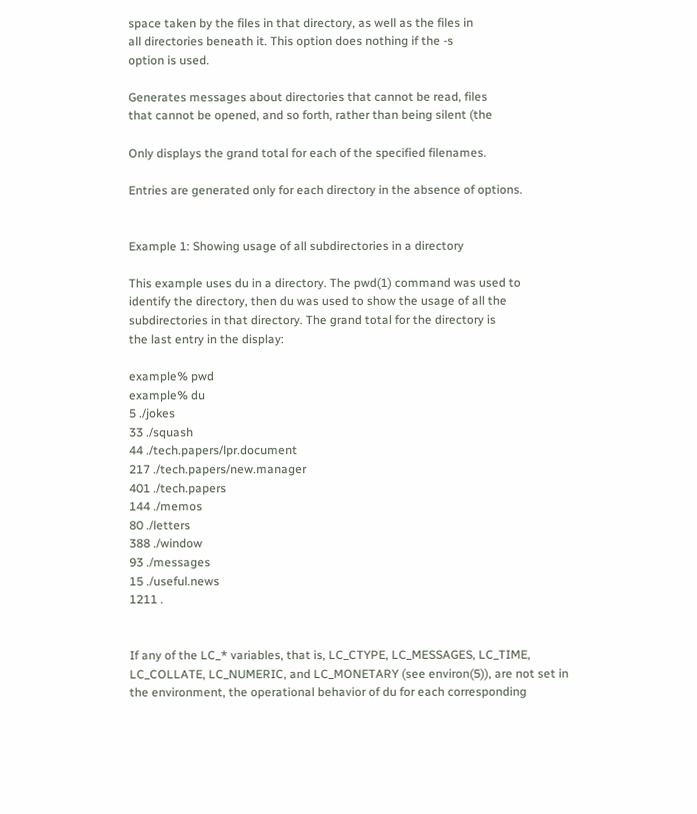space taken by the files in that directory, as well as the files in
all directories beneath it. This option does nothing if the -s
option is used.

Generates messages about directories that cannot be read, files
that cannot be opened, and so forth, rather than being silent (the

Only displays the grand total for each of the specified filenames.

Entries are generated only for each directory in the absence of options.


Example 1: Showing usage of all subdirectories in a directory

This example uses du in a directory. The pwd(1) command was used to
identify the directory, then du was used to show the usage of all the
subdirectories in that directory. The grand total for the directory is
the last entry in the display:

example% pwd
example% du
5 ./jokes
33 ./squash
44 ./tech.papers/lpr.document
217 ./tech.papers/new.manager
401 ./tech.papers
144 ./memos
80 ./letters
388 ./window
93 ./messages
15 ./useful.news
1211 .


If any of the LC_* variables, that is, LC_CTYPE, LC_MESSAGES, LC_TIME,
LC_COLLATE, LC_NUMERIC, and LC_MONETARY (see environ(5)), are not set in
the environment, the operational behavior of du for each corresponding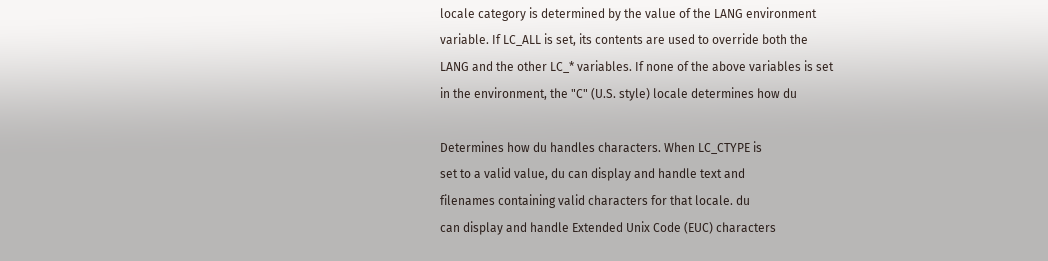locale category is determined by the value of the LANG environment
variable. If LC_ALL is set, its contents are used to override both the
LANG and the other LC_* variables. If none of the above variables is set
in the environment, the "C" (U.S. style) locale determines how du

Determines how du handles characters. When LC_CTYPE is
set to a valid value, du can display and handle text and
filenames containing valid characters for that locale. du
can display and handle Extended Unix Code (EUC) characters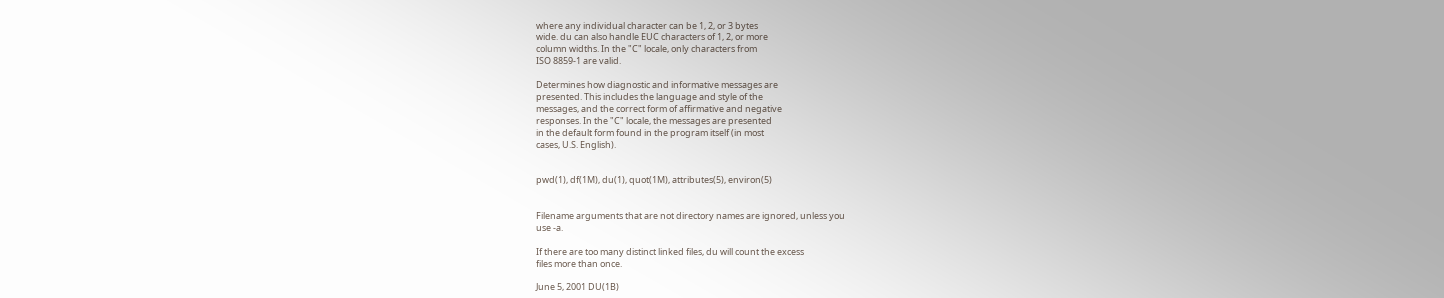where any individual character can be 1, 2, or 3 bytes
wide. du can also handle EUC characters of 1, 2, or more
column widths. In the "C" locale, only characters from
ISO 8859-1 are valid.

Determines how diagnostic and informative messages are
presented. This includes the language and style of the
messages, and the correct form of affirmative and negative
responses. In the "C" locale, the messages are presented
in the default form found in the program itself (in most
cases, U.S. English).


pwd(1), df(1M), du(1), quot(1M), attributes(5), environ(5)


Filename arguments that are not directory names are ignored, unless you
use -a.

If there are too many distinct linked files, du will count the excess
files more than once.

June 5, 2001 DU(1B)